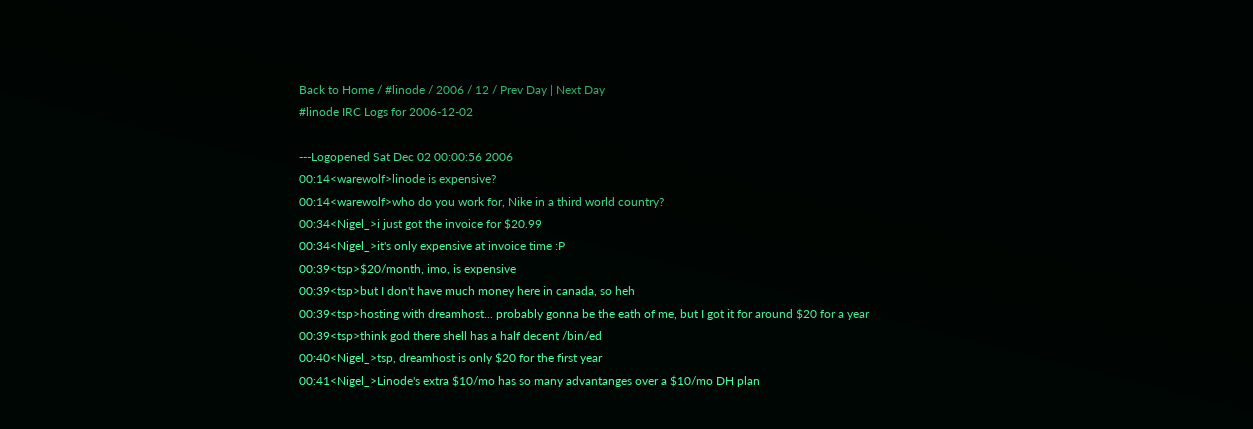Back to Home / #linode / 2006 / 12 / Prev Day | Next Day
#linode IRC Logs for 2006-12-02

---Logopened Sat Dec 02 00:00:56 2006
00:14<warewolf>linode is expensive?
00:14<warewolf>who do you work for, Nike in a third world country?
00:34<Nigel_>i just got the invoice for $20.99
00:34<Nigel_>it's only expensive at invoice time :P
00:39<tsp>$20/month, imo, is expensive
00:39<tsp>but I don't have much money here in canada, so heh
00:39<tsp>hosting with dreamhost... probably gonna be the eath of me, but I got it for around $20 for a year
00:39<tsp>think god there shell has a half decent /bin/ed
00:40<Nigel_>tsp, dreamhost is only $20 for the first year
00:41<Nigel_>Linode's extra $10/mo has so many advantanges over a $10/mo DH plan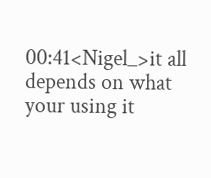00:41<Nigel_>it all depends on what your using it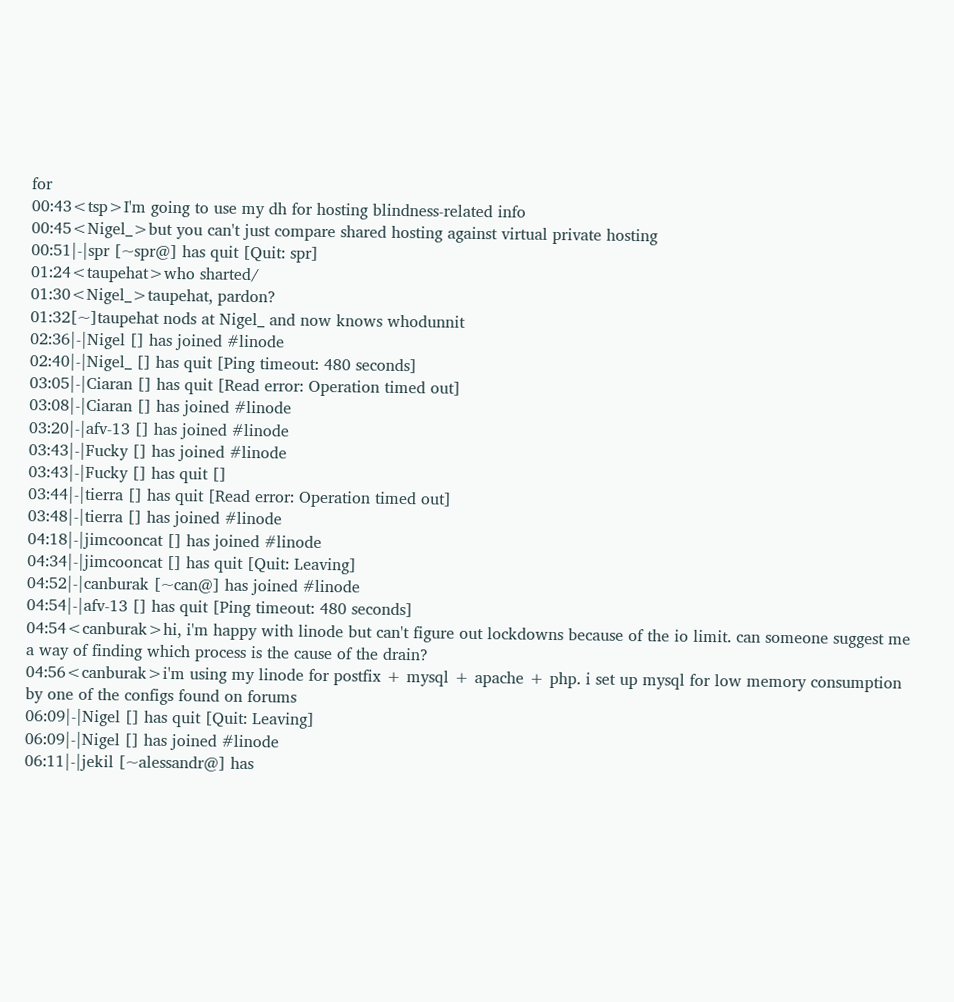for
00:43<tsp>I'm going to use my dh for hosting blindness-related info
00:45<Nigel_>but you can't just compare shared hosting against virtual private hosting
00:51|-|spr [~spr@] has quit [Quit: spr]
01:24<taupehat>who sharted/
01:30<Nigel_>taupehat, pardon?
01:32[~]taupehat nods at Nigel_ and now knows whodunnit
02:36|-|Nigel [] has joined #linode
02:40|-|Nigel_ [] has quit [Ping timeout: 480 seconds]
03:05|-|Ciaran [] has quit [Read error: Operation timed out]
03:08|-|Ciaran [] has joined #linode
03:20|-|afv-13 [] has joined #linode
03:43|-|Fucky [] has joined #linode
03:43|-|Fucky [] has quit []
03:44|-|tierra [] has quit [Read error: Operation timed out]
03:48|-|tierra [] has joined #linode
04:18|-|jimcooncat [] has joined #linode
04:34|-|jimcooncat [] has quit [Quit: Leaving]
04:52|-|canburak [~can@] has joined #linode
04:54|-|afv-13 [] has quit [Ping timeout: 480 seconds]
04:54<canburak>hi, i'm happy with linode but can't figure out lockdowns because of the io limit. can someone suggest me a way of finding which process is the cause of the drain?
04:56<canburak>i'm using my linode for postfix + mysql + apache + php. i set up mysql for low memory consumption by one of the configs found on forums
06:09|-|Nigel [] has quit [Quit: Leaving]
06:09|-|Nigel [] has joined #linode
06:11|-|jekil [~alessandr@] has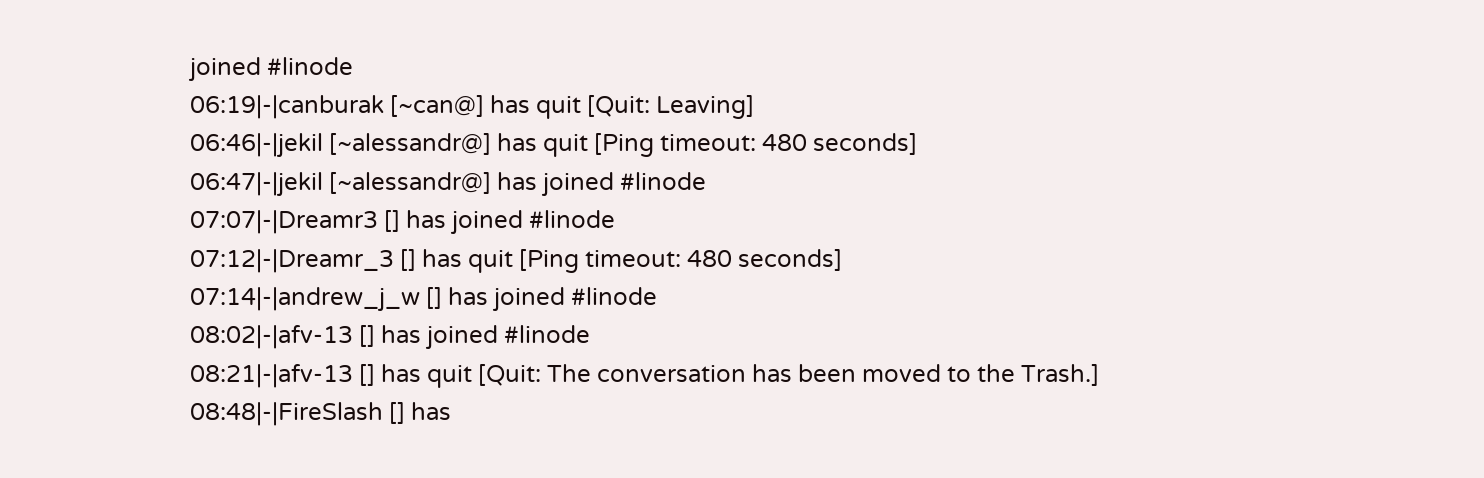joined #linode
06:19|-|canburak [~can@] has quit [Quit: Leaving]
06:46|-|jekil [~alessandr@] has quit [Ping timeout: 480 seconds]
06:47|-|jekil [~alessandr@] has joined #linode
07:07|-|Dreamr3 [] has joined #linode
07:12|-|Dreamr_3 [] has quit [Ping timeout: 480 seconds]
07:14|-|andrew_j_w [] has joined #linode
08:02|-|afv-13 [] has joined #linode
08:21|-|afv-13 [] has quit [Quit: The conversation has been moved to the Trash.]
08:48|-|FireSlash [] has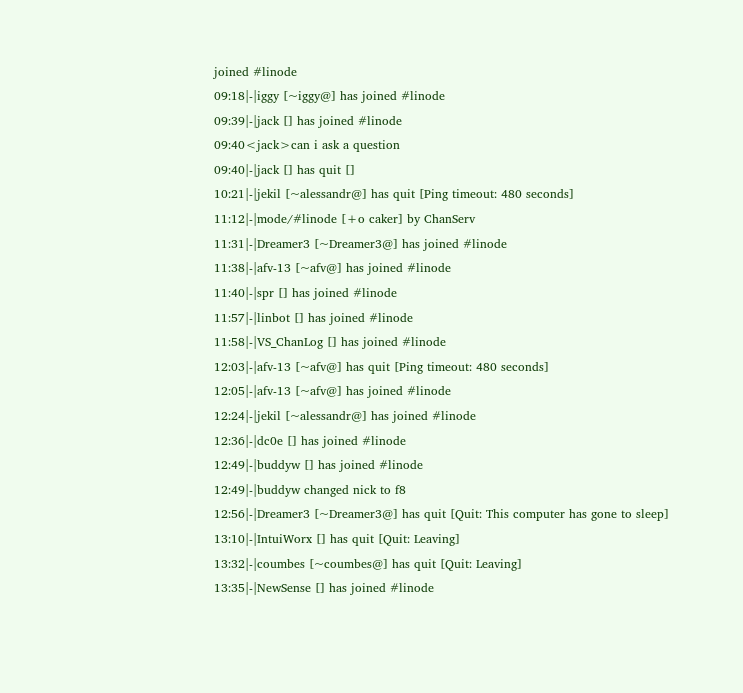joined #linode
09:18|-|iggy [~iggy@] has joined #linode
09:39|-|jack [] has joined #linode
09:40<jack>can i ask a question
09:40|-|jack [] has quit []
10:21|-|jekil [~alessandr@] has quit [Ping timeout: 480 seconds]
11:12|-|mode/#linode [+o caker] by ChanServ
11:31|-|Dreamer3 [~Dreamer3@] has joined #linode
11:38|-|afv-13 [~afv@] has joined #linode
11:40|-|spr [] has joined #linode
11:57|-|linbot [] has joined #linode
11:58|-|VS_ChanLog [] has joined #linode
12:03|-|afv-13 [~afv@] has quit [Ping timeout: 480 seconds]
12:05|-|afv-13 [~afv@] has joined #linode
12:24|-|jekil [~alessandr@] has joined #linode
12:36|-|dc0e [] has joined #linode
12:49|-|buddyw [] has joined #linode
12:49|-|buddyw changed nick to f8
12:56|-|Dreamer3 [~Dreamer3@] has quit [Quit: This computer has gone to sleep]
13:10|-|IntuiWorx [] has quit [Quit: Leaving]
13:32|-|coumbes [~coumbes@] has quit [Quit: Leaving]
13:35|-|NewSense [] has joined #linode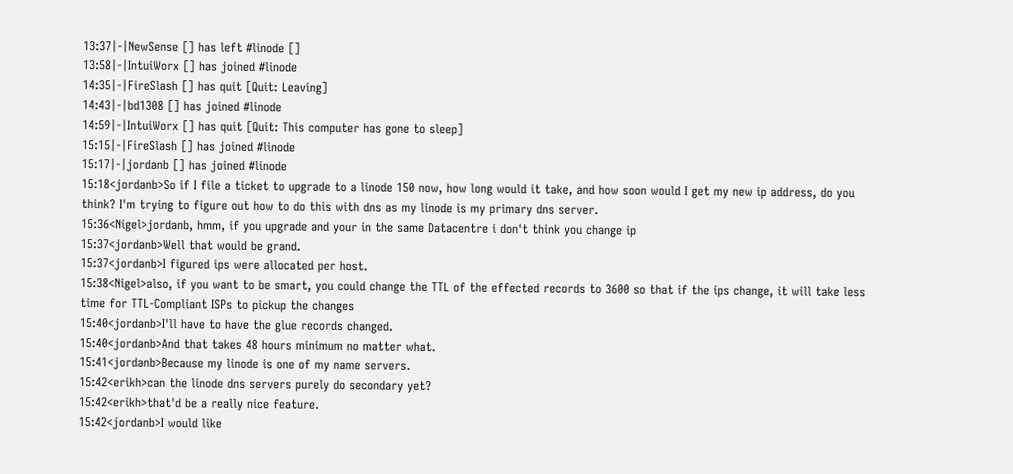13:37|-|NewSense [] has left #linode []
13:58|-|IntuiWorx [] has joined #linode
14:35|-|FireSlash [] has quit [Quit: Leaving]
14:43|-|bd1308 [] has joined #linode
14:59|-|IntuiWorx [] has quit [Quit: This computer has gone to sleep]
15:15|-|FireSlash [] has joined #linode
15:17|-|jordanb [] has joined #linode
15:18<jordanb>So if I file a ticket to upgrade to a linode 150 now, how long would it take, and how soon would I get my new ip address, do you think? I'm trying to figure out how to do this with dns as my linode is my primary dns server.
15:36<Nigel>jordanb, hmm, if you upgrade and your in the same Datacentre i don't think you change ip
15:37<jordanb>Well that would be grand.
15:37<jordanb>I figured ips were allocated per host.
15:38<Nigel>also, if you want to be smart, you could change the TTL of the effected records to 3600 so that if the ips change, it will take less time for TTL-Compliant ISPs to pickup the changes
15:40<jordanb>I'll have to have the glue records changed.
15:40<jordanb>And that takes 48 hours minimum no matter what.
15:41<jordanb>Because my linode is one of my name servers.
15:42<erikh>can the linode dns servers purely do secondary yet?
15:42<erikh>that'd be a really nice feature.
15:42<jordanb>I would like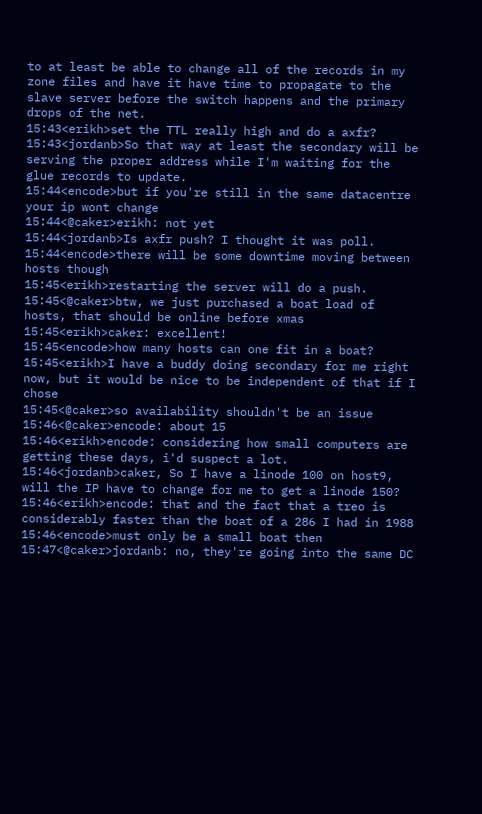to at least be able to change all of the records in my zone files and have it have time to propagate to the slave server before the switch happens and the primary drops of the net.
15:43<erikh>set the TTL really high and do a axfr?
15:43<jordanb>So that way at least the secondary will be serving the proper address while I'm waiting for the glue records to update.
15:44<encode>but if you're still in the same datacentre your ip wont change
15:44<@caker>erikh: not yet
15:44<jordanb>Is axfr push? I thought it was poll.
15:44<encode>there will be some downtime moving between hosts though
15:45<erikh>restarting the server will do a push.
15:45<@caker>btw, we just purchased a boat load of hosts, that should be online before xmas
15:45<erikh>caker: excellent!
15:45<encode>how many hosts can one fit in a boat?
15:45<erikh>I have a buddy doing secondary for me right now, but it would be nice to be independent of that if I chose
15:45<@caker>so availability shouldn't be an issue
15:46<@caker>encode: about 15
15:46<erikh>encode: considering how small computers are getting these days, i'd suspect a lot.
15:46<jordanb>caker, So I have a linode 100 on host9, will the IP have to change for me to get a linode 150?
15:46<erikh>encode: that and the fact that a treo is considerably faster than the boat of a 286 I had in 1988
15:46<encode>must only be a small boat then
15:47<@caker>jordanb: no, they're going into the same DC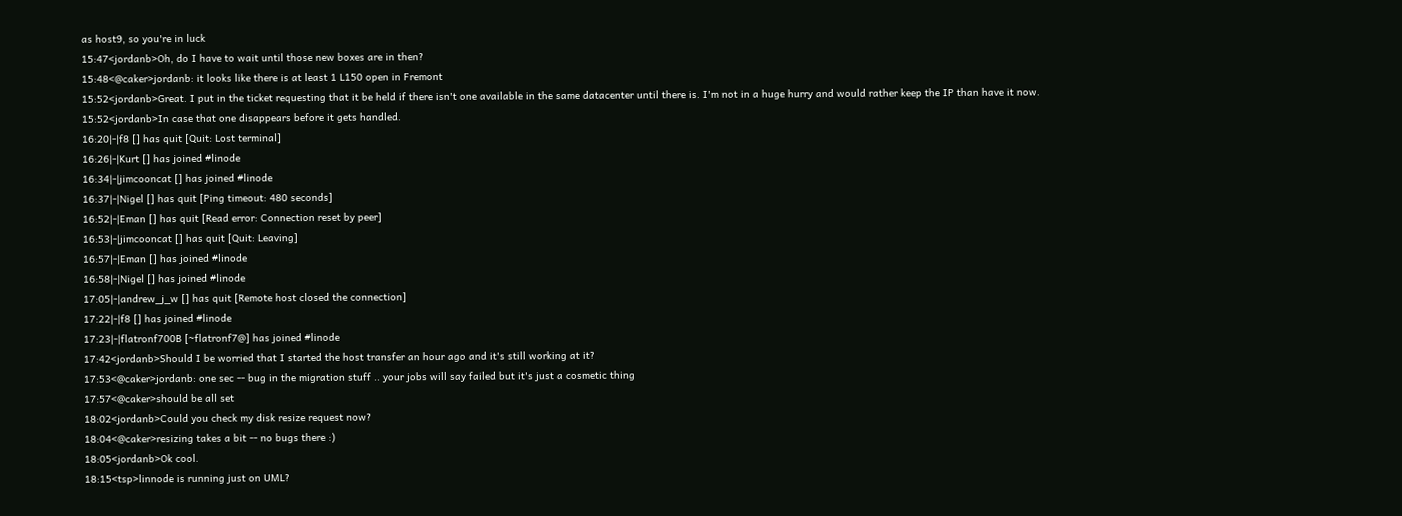as host9, so you're in luck
15:47<jordanb>Oh, do I have to wait until those new boxes are in then?
15:48<@caker>jordanb: it looks like there is at least 1 L150 open in Fremont
15:52<jordanb>Great. I put in the ticket requesting that it be held if there isn't one available in the same datacenter until there is. I'm not in a huge hurry and would rather keep the IP than have it now.
15:52<jordanb>In case that one disappears before it gets handled.
16:20|-|f8 [] has quit [Quit: Lost terminal]
16:26|-|Kurt [] has joined #linode
16:34|-|jimcooncat [] has joined #linode
16:37|-|Nigel [] has quit [Ping timeout: 480 seconds]
16:52|-|Eman [] has quit [Read error: Connection reset by peer]
16:53|-|jimcooncat [] has quit [Quit: Leaving]
16:57|-|Eman [] has joined #linode
16:58|-|Nigel [] has joined #linode
17:05|-|andrew_j_w [] has quit [Remote host closed the connection]
17:22|-|f8 [] has joined #linode
17:23|-|flatronf700B [~flatronf7@] has joined #linode
17:42<jordanb>Should I be worried that I started the host transfer an hour ago and it's still working at it?
17:53<@caker>jordanb: one sec -- bug in the migration stuff .. your jobs will say failed but it's just a cosmetic thing
17:57<@caker>should be all set
18:02<jordanb>Could you check my disk resize request now?
18:04<@caker>resizing takes a bit -- no bugs there :)
18:05<jordanb>Ok cool.
18:15<tsp>linnode is running just on UML?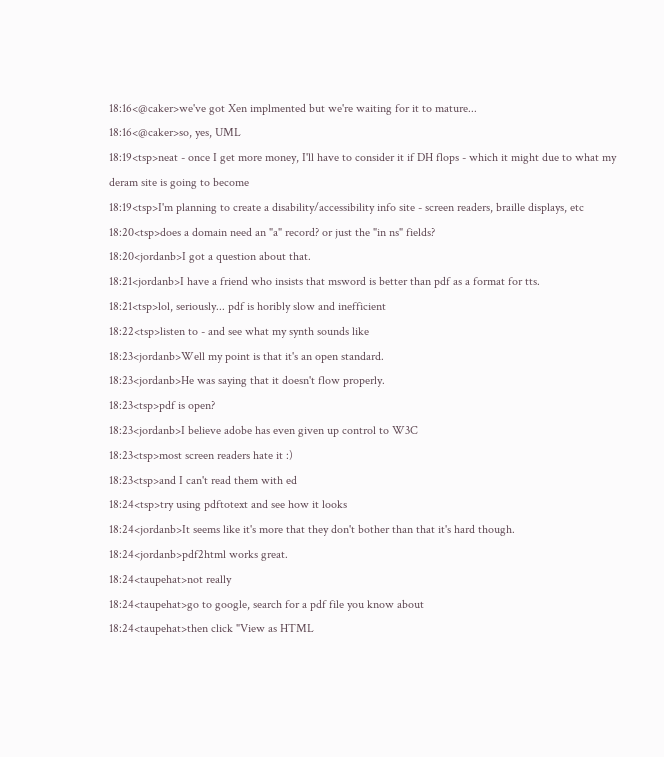18:16<@caker>we've got Xen implmented but we're waiting for it to mature...
18:16<@caker>so, yes, UML
18:19<tsp>neat - once I get more money, I'll have to consider it if DH flops - which it might due to what my deram site is going to become
18:19<tsp>I'm planning to create a disability/accessibility info site - screen readers, braille displays, etc
18:20<tsp>does a domain need an "a" record? or just the "in ns" fields?
18:20<jordanb>I got a question about that.
18:21<jordanb>I have a friend who insists that msword is better than pdf as a format for tts.
18:21<tsp>lol, seriously... pdf is horibly slow and inefficient
18:22<tsp>listen to - and see what my synth sounds like
18:23<jordanb>Well my point is that it's an open standard.
18:23<jordanb>He was saying that it doesn't flow properly.
18:23<tsp>pdf is open?
18:23<jordanb>I believe adobe has even given up control to W3C
18:23<tsp>most screen readers hate it :)
18:23<tsp>and I can't read them with ed
18:24<tsp>try using pdftotext and see how it looks
18:24<jordanb>It seems like it's more that they don't bother than that it's hard though.
18:24<jordanb>pdf2html works great.
18:24<taupehat>not really
18:24<taupehat>go to google, search for a pdf file you know about
18:24<taupehat>then click "View as HTML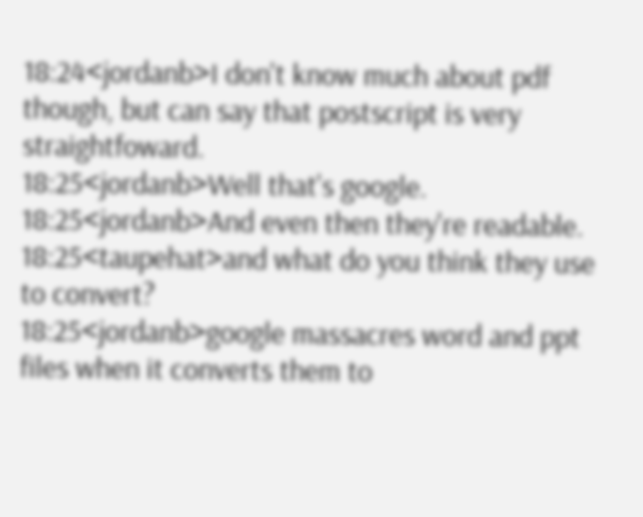18:24<jordanb>I don't know much about pdf though, but can say that postscript is very straightfoward.
18:25<jordanb>Well that's google.
18:25<jordanb>And even then they're readable.
18:25<taupehat>and what do you think they use to convert?
18:25<jordanb>google massacres word and ppt files when it converts them to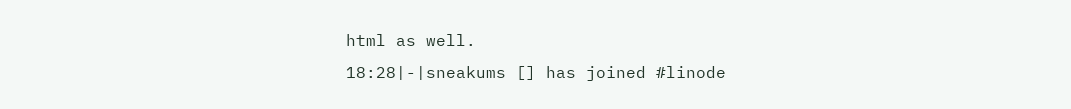html as well.
18:28|-|sneakums [] has joined #linode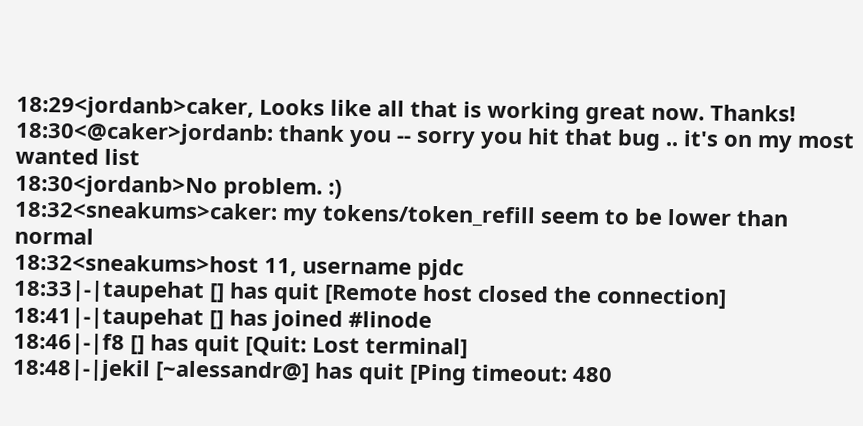18:29<jordanb>caker, Looks like all that is working great now. Thanks!
18:30<@caker>jordanb: thank you -- sorry you hit that bug .. it's on my most wanted list
18:30<jordanb>No problem. :)
18:32<sneakums>caker: my tokens/token_refill seem to be lower than normal
18:32<sneakums>host 11, username pjdc
18:33|-|taupehat [] has quit [Remote host closed the connection]
18:41|-|taupehat [] has joined #linode
18:46|-|f8 [] has quit [Quit: Lost terminal]
18:48|-|jekil [~alessandr@] has quit [Ping timeout: 480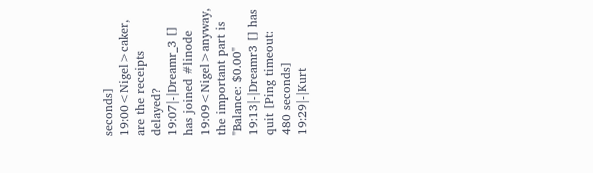seconds]
19:00<Nigel>caker, are the receipts delayed?
19:07|-|Dreamr_3 [] has joined #linode
19:09<Nigel>anyway, the important part is "Balance: $0.00"
19:13|-|Dreamr3 [] has quit [Ping timeout: 480 seconds]
19:29|-|Kurt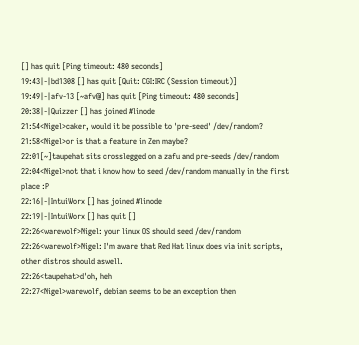[] has quit [Ping timeout: 480 seconds]
19:43|-|bd1308 [] has quit [Quit: CGI:IRC (Session timeout)]
19:49|-|afv-13 [~afv@] has quit [Ping timeout: 480 seconds]
20:38|-|Quizzer [] has joined #linode
21:54<Nigel>caker, would it be possible to 'pre-seed' /dev/random?
21:58<Nigel>or is that a feature in Zen maybe?
22:01[~]taupehat sits crosslegged on a zafu and pre-seeds /dev/random
22:04<Nigel>not that i know how to seed /dev/random manually in the first place :P
22:16|-|IntuiWorx [] has joined #linode
22:19|-|IntuiWorx [] has quit []
22:26<warewolf>Nigel: your linux OS should seed /dev/random
22:26<warewolf>Nigel: I'm aware that Red Hat linux does via init scripts, other distros should aswell.
22:26<taupehat>d'oh, heh
22:27<Nigel>warewolf, debian seems to be an exception then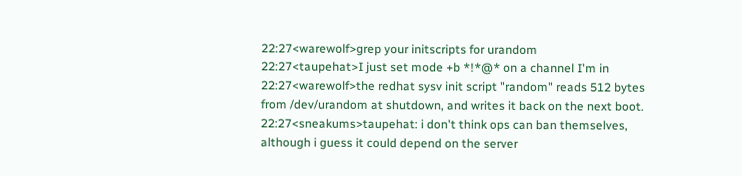22:27<warewolf>grep your initscripts for urandom
22:27<taupehat>I just set mode +b *!*@* on a channel I'm in
22:27<warewolf>the redhat sysv init script "random" reads 512 bytes from /dev/urandom at shutdown, and writes it back on the next boot.
22:27<sneakums>taupehat: i don't think ops can ban themselves, although i guess it could depend on the server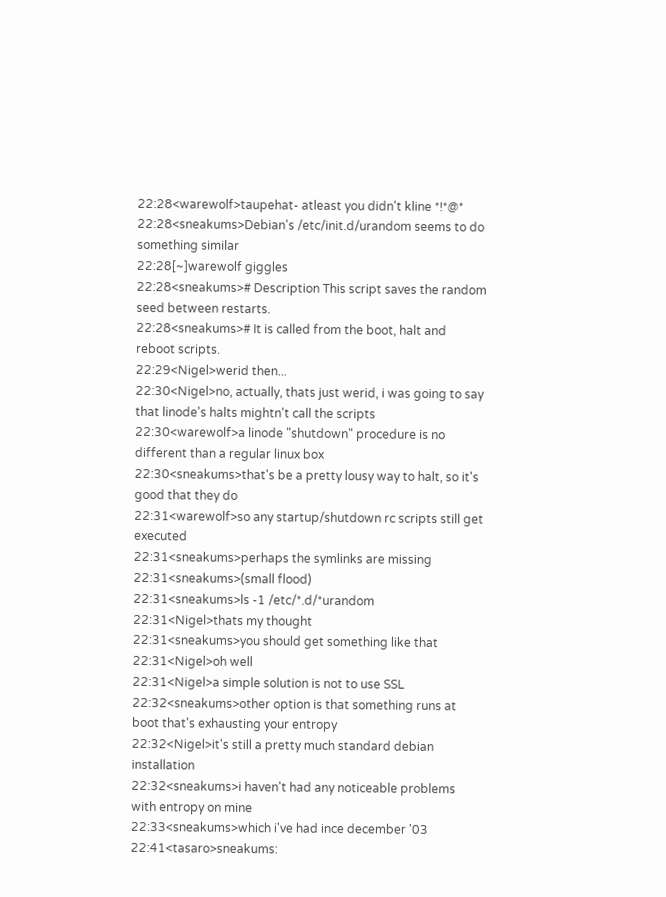22:28<warewolf>taupehat- atleast you didn't kline *!*@*
22:28<sneakums>Debian's /etc/init.d/urandom seems to do something similar
22:28[~]warewolf giggles
22:28<sneakums># Description This script saves the random seed between restarts.
22:28<sneakums># It is called from the boot, halt and reboot scripts.
22:29<Nigel>werid then...
22:30<Nigel>no, actually, thats just werid, i was going to say that linode's halts mightn't call the scripts
22:30<warewolf>a linode "shutdown" procedure is no different than a regular linux box
22:30<sneakums>that's be a pretty lousy way to halt, so it's good that they do
22:31<warewolf>so any startup/shutdown rc scripts still get executed
22:31<sneakums>perhaps the symlinks are missing
22:31<sneakums>(small flood)
22:31<sneakums>ls -1 /etc/*.d/*urandom
22:31<Nigel>thats my thought
22:31<sneakums>you should get something like that
22:31<Nigel>oh well
22:31<Nigel>a simple solution is not to use SSL
22:32<sneakums>other option is that something runs at boot that's exhausting your entropy
22:32<Nigel>it's still a pretty much standard debian installation
22:32<sneakums>i haven't had any noticeable problems with entropy on mine
22:33<sneakums>which i've had ince december '03
22:41<tasaro>sneakums: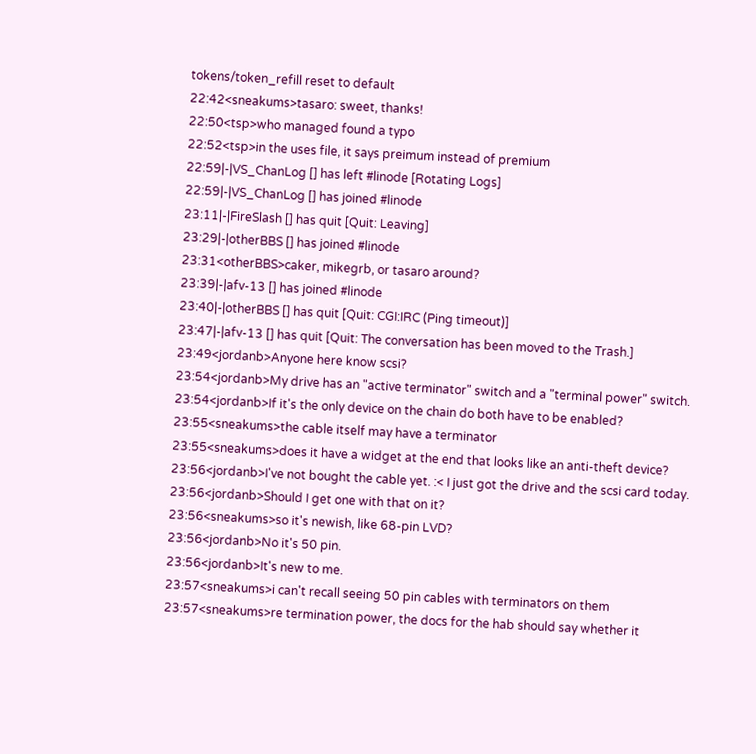tokens/token_refill reset to default
22:42<sneakums>tasaro: sweet, thanks!
22:50<tsp>who managed found a typo
22:52<tsp>in the uses file, it says preimum instead of premium
22:59|-|VS_ChanLog [] has left #linode [Rotating Logs]
22:59|-|VS_ChanLog [] has joined #linode
23:11|-|FireSlash [] has quit [Quit: Leaving]
23:29|-|otherBBS [] has joined #linode
23:31<otherBBS>caker, mikegrb, or tasaro around?
23:39|-|afv-13 [] has joined #linode
23:40|-|otherBBS [] has quit [Quit: CGI:IRC (Ping timeout)]
23:47|-|afv-13 [] has quit [Quit: The conversation has been moved to the Trash.]
23:49<jordanb>Anyone here know scsi?
23:54<jordanb>My drive has an "active terminator" switch and a "terminal power" switch.
23:54<jordanb>If it's the only device on the chain do both have to be enabled?
23:55<sneakums>the cable itself may have a terminator
23:55<sneakums>does it have a widget at the end that looks like an anti-theft device?
23:56<jordanb>I've not bought the cable yet. :< I just got the drive and the scsi card today.
23:56<jordanb>Should I get one with that on it?
23:56<sneakums>so it's newish, like 68-pin LVD?
23:56<jordanb>No it's 50 pin.
23:56<jordanb>It's new to me.
23:57<sneakums>i can't recall seeing 50 pin cables with terminators on them
23:57<sneakums>re termination power, the docs for the hab should say whether it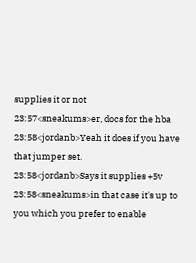supplies it or not
23:57<sneakums>er, docs for the hba
23:58<jordanb>Yeah it does if you have that jumper set.
23:58<jordanb>Says it supplies +5v
23:58<sneakums>in that case it's up to you which you prefer to enable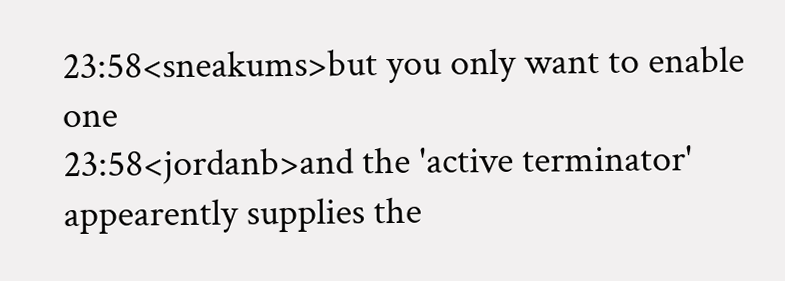23:58<sneakums>but you only want to enable one
23:58<jordanb>and the 'active terminator' appearently supplies the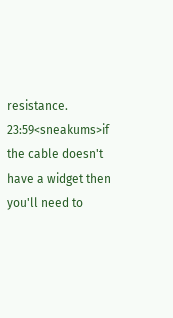resistance.
23:59<sneakums>if the cable doesn't have a widget then you'll need to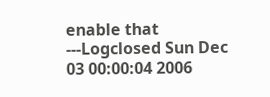enable that
---Logclosed Sun Dec 03 00:00:04 2006